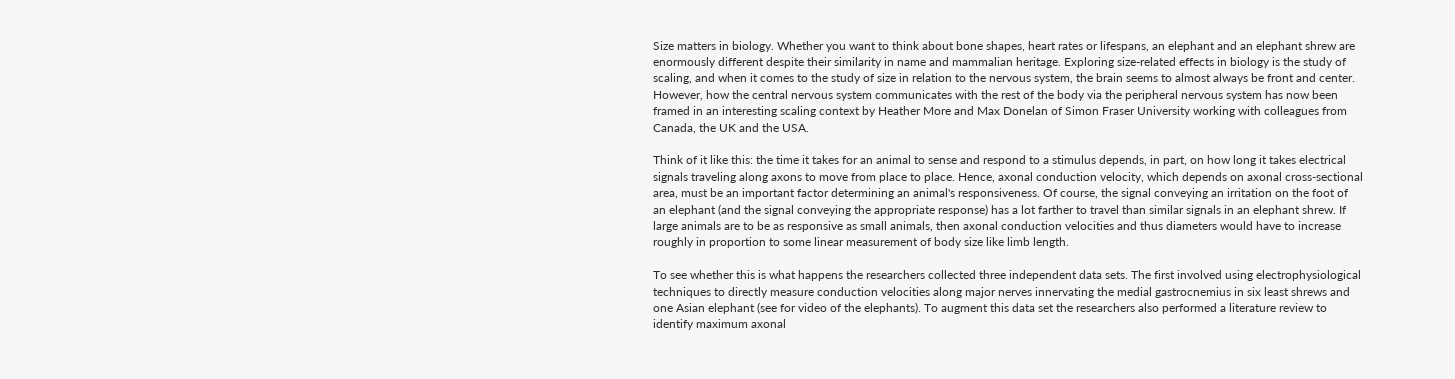Size matters in biology. Whether you want to think about bone shapes, heart rates or lifespans, an elephant and an elephant shrew are enormously different despite their similarity in name and mammalian heritage. Exploring size-related effects in biology is the study of scaling, and when it comes to the study of size in relation to the nervous system, the brain seems to almost always be front and center. However, how the central nervous system communicates with the rest of the body via the peripheral nervous system has now been framed in an interesting scaling context by Heather More and Max Donelan of Simon Fraser University working with colleagues from Canada, the UK and the USA.

Think of it like this: the time it takes for an animal to sense and respond to a stimulus depends, in part, on how long it takes electrical signals traveling along axons to move from place to place. Hence, axonal conduction velocity, which depends on axonal cross-sectional area, must be an important factor determining an animal's responsiveness. Of course, the signal conveying an irritation on the foot of an elephant (and the signal conveying the appropriate response) has a lot farther to travel than similar signals in an elephant shrew. If large animals are to be as responsive as small animals, then axonal conduction velocities and thus diameters would have to increase roughly in proportion to some linear measurement of body size like limb length.

To see whether this is what happens the researchers collected three independent data sets. The first involved using electrophysiological techniques to directly measure conduction velocities along major nerves innervating the medial gastrocnemius in six least shrews and one Asian elephant (see for video of the elephants). To augment this data set the researchers also performed a literature review to identify maximum axonal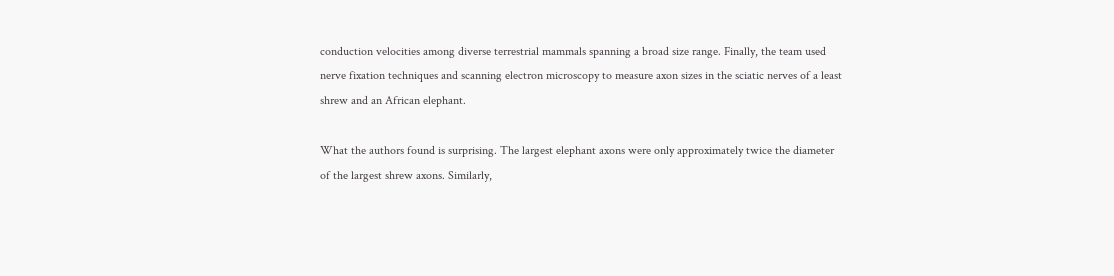conduction velocities among diverse terrestrial mammals spanning a broad size range. Finally, the team used nerve fixation techniques and scanning electron microscopy to measure axon sizes in the sciatic nerves of a least shrew and an African elephant.

What the authors found is surprising. The largest elephant axons were only approximately twice the diameter of the largest shrew axons. Similarly,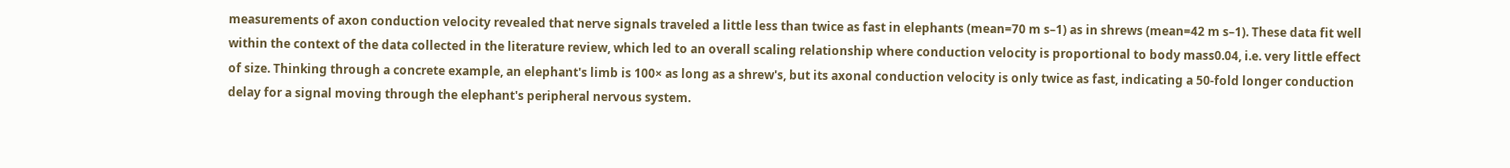measurements of axon conduction velocity revealed that nerve signals traveled a little less than twice as fast in elephants (mean=70 m s–1) as in shrews (mean=42 m s–1). These data fit well within the context of the data collected in the literature review, which led to an overall scaling relationship where conduction velocity is proportional to body mass0.04, i.e. very little effect of size. Thinking through a concrete example, an elephant's limb is 100× as long as a shrew's, but its axonal conduction velocity is only twice as fast, indicating a 50-fold longer conduction delay for a signal moving through the elephant's peripheral nervous system.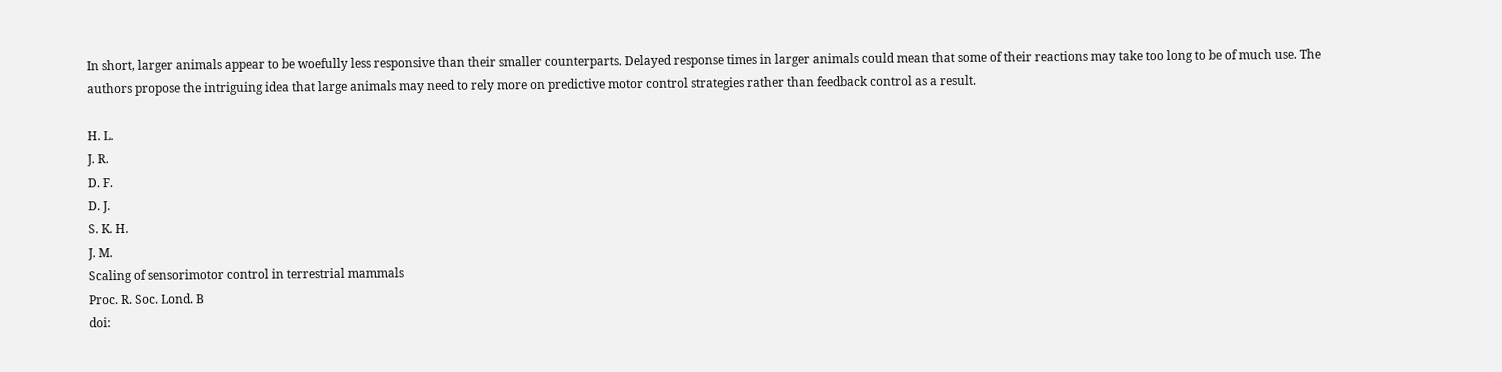In short, larger animals appear to be woefully less responsive than their smaller counterparts. Delayed response times in larger animals could mean that some of their reactions may take too long to be of much use. The authors propose the intriguing idea that large animals may need to rely more on predictive motor control strategies rather than feedback control as a result.

H. L.
J. R.
D. F.
D. J.
S. K. H.
J. M.
Scaling of sensorimotor control in terrestrial mammals
Proc. R. Soc. Lond. B
doi: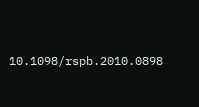10.1098/rspb.2010.0898